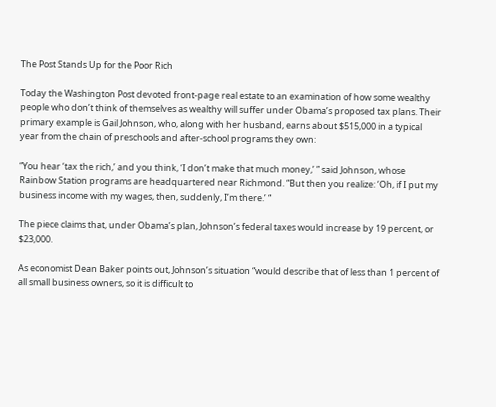The Post Stands Up for the Poor Rich

Today the Washington Post devoted front-page real estate to an examination of how some wealthy people who don’t think of themselves as wealthy will suffer under Obama’s proposed tax plans. Their primary example is Gail Johnson, who, along with her husband, earns about $515,000 in a typical year from the chain of preschools and after-school programs they own:

“You hear ‘tax the rich,’ and you think, ‘I don’t make that much money,’ ” said Johnson, whose Rainbow Station programs are headquartered near Richmond. “But then you realize: ‘Oh, if I put my business income with my wages, then, suddenly, I’m there.’ “

The piece claims that, under Obama’s plan, Johnson’s federal taxes would increase by 19 percent, or $23,000.

As economist Dean Baker points out, Johnson’s situation “would describe that of less than 1 percent of all small business owners, so it is difficult to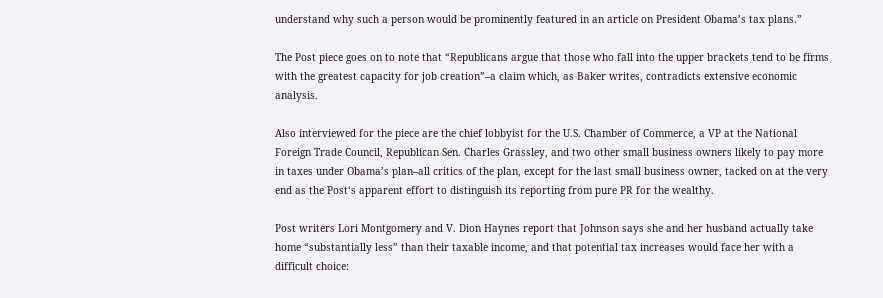understand why such a person would be prominently featured in an article on President Obama’s tax plans.”

The Post piece goes on to note that “Republicans argue that those who fall into the upper brackets tend to be firms with the greatest capacity for job creation”–a claim which, as Baker writes, contradicts extensive economic analysis.

Also interviewed for the piece are the chief lobbyist for the U.S. Chamber of Commerce, a VP at the National Foreign Trade Council, Republican Sen. Charles Grassley, and two other small business owners likely to pay more in taxes under Obama’s plan–all critics of the plan, except for the last small business owner, tacked on at the very end as the Post‘s apparent effort to distinguish its reporting from pure PR for the wealthy.

Post writers Lori Montgomery and V. Dion Haynes report that Johnson says she and her husband actually take home “substantially less” than their taxable income, and that potential tax increases would face her with a difficult choice: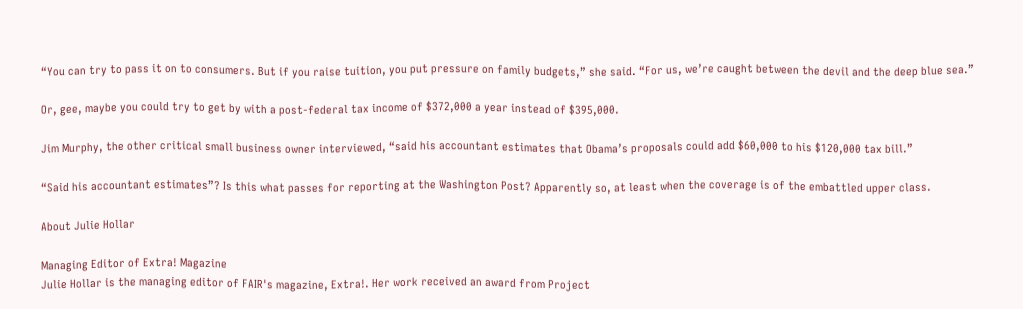“You can try to pass it on to consumers. But if you raise tuition, you put pressure on family budgets,” she said. “For us, we’re caught between the devil and the deep blue sea.”

Or, gee, maybe you could try to get by with a post-federal tax income of $372,000 a year instead of $395,000.

Jim Murphy, the other critical small business owner interviewed, “said his accountant estimates that Obama’s proposals could add $60,000 to his $120,000 tax bill.”

“Said his accountant estimates”? Is this what passes for reporting at the Washington Post? Apparently so, at least when the coverage is of the embattled upper class.

About Julie Hollar

Managing Editor of Extra! Magazine
Julie Hollar is the managing editor of FAIR's magazine, Extra!. Her work received an award from Project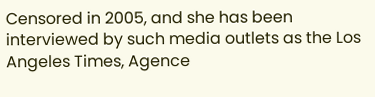Censored in 2005, and she has been interviewed by such media outlets as the Los Angeles Times, Agence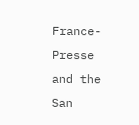France-Presse and the San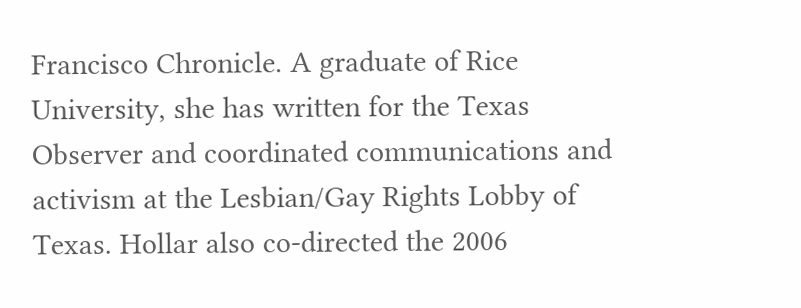Francisco Chronicle. A graduate of Rice University, she has written for the Texas Observer and coordinated communications and activism at the Lesbian/Gay Rights Lobby of Texas. Hollar also co-directed the 2006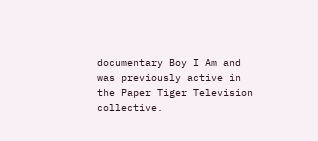documentary Boy I Am and was previously active in the Paper Tiger Television collective.